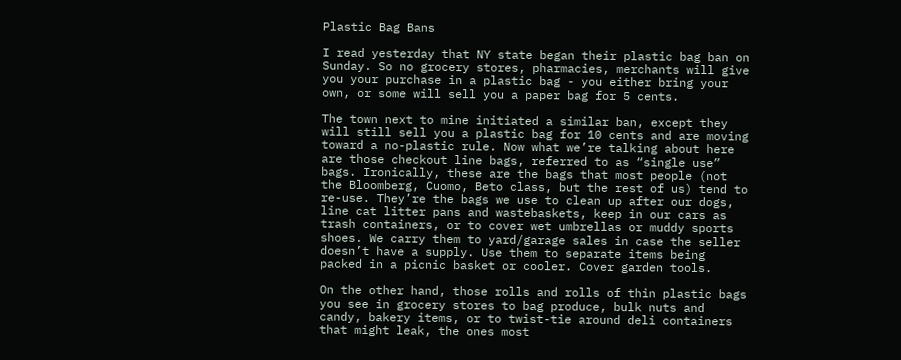Plastic Bag Bans

I read yesterday that NY state began their plastic bag ban on Sunday. So no grocery stores, pharmacies, merchants will give you your purchase in a plastic bag - you either bring your own, or some will sell you a paper bag for 5 cents.

The town next to mine initiated a similar ban, except they will still sell you a plastic bag for 10 cents and are moving toward a no-plastic rule. Now what we’re talking about here are those checkout line bags, referred to as “single use” bags. Ironically, these are the bags that most people (not the Bloomberg, Cuomo, Beto class, but the rest of us) tend to re-use. They’re the bags we use to clean up after our dogs, line cat litter pans and wastebaskets, keep in our cars as trash containers, or to cover wet umbrellas or muddy sports shoes. We carry them to yard/garage sales in case the seller doesn’t have a supply. Use them to separate items being packed in a picnic basket or cooler. Cover garden tools.

On the other hand, those rolls and rolls of thin plastic bags you see in grocery stores to bag produce, bulk nuts and candy, bakery items, or to twist-tie around deli containers that might leak, the ones most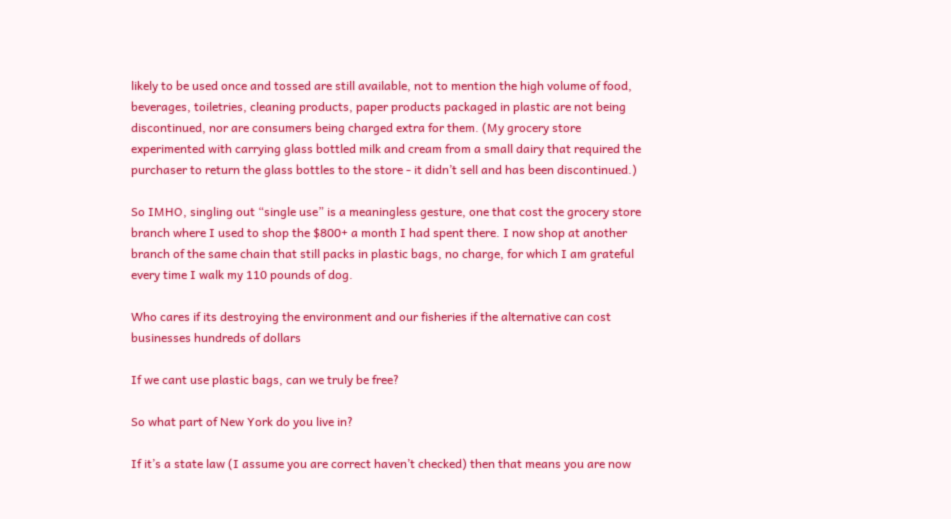likely to be used once and tossed are still available, not to mention the high volume of food, beverages, toiletries, cleaning products, paper products packaged in plastic are not being discontinued, nor are consumers being charged extra for them. (My grocery store experimented with carrying glass bottled milk and cream from a small dairy that required the purchaser to return the glass bottles to the store - it didn’t sell and has been discontinued.)

So IMHO, singling out “single use” is a meaningless gesture, one that cost the grocery store branch where I used to shop the $800+ a month I had spent there. I now shop at another branch of the same chain that still packs in plastic bags, no charge, for which I am grateful every time I walk my 110 pounds of dog.

Who cares if its destroying the environment and our fisheries if the alternative can cost businesses hundreds of dollars

If we cant use plastic bags, can we truly be free?

So what part of New York do you live in?

If it’s a state law (I assume you are correct haven’t checked) then that means you are now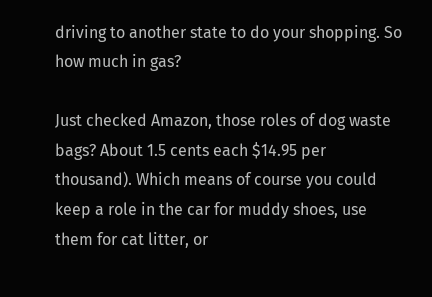driving to another state to do your shopping. So how much in gas?

Just checked Amazon, those roles of dog waste bags? About 1.5 cents each $14.95 per thousand). Which means of course you could keep a role in the car for muddy shoes, use them for cat litter, or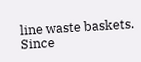line waste baskets. Since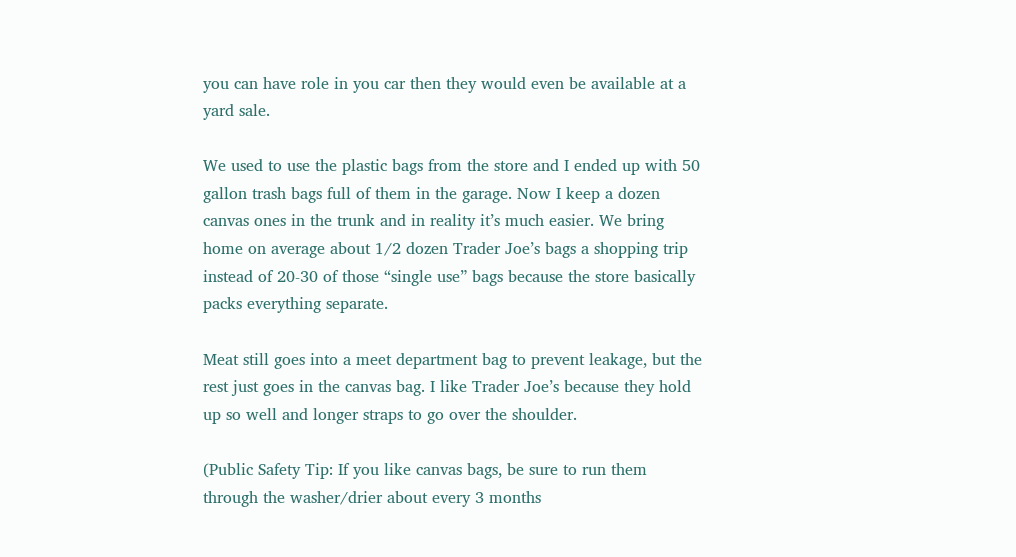you can have role in you car then they would even be available at a yard sale.

We used to use the plastic bags from the store and I ended up with 50 gallon trash bags full of them in the garage. Now I keep a dozen canvas ones in the trunk and in reality it’s much easier. We bring home on average about 1/2 dozen Trader Joe’s bags a shopping trip instead of 20-30 of those “single use” bags because the store basically packs everything separate.

Meat still goes into a meet department bag to prevent leakage, but the rest just goes in the canvas bag. I like Trader Joe’s because they hold up so well and longer straps to go over the shoulder.

(Public Safety Tip: If you like canvas bags, be sure to run them through the washer/drier about every 3 months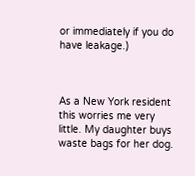or immediately if you do have leakage.)



As a New York resident this worries me very little. My daughter buys waste bags for her dog.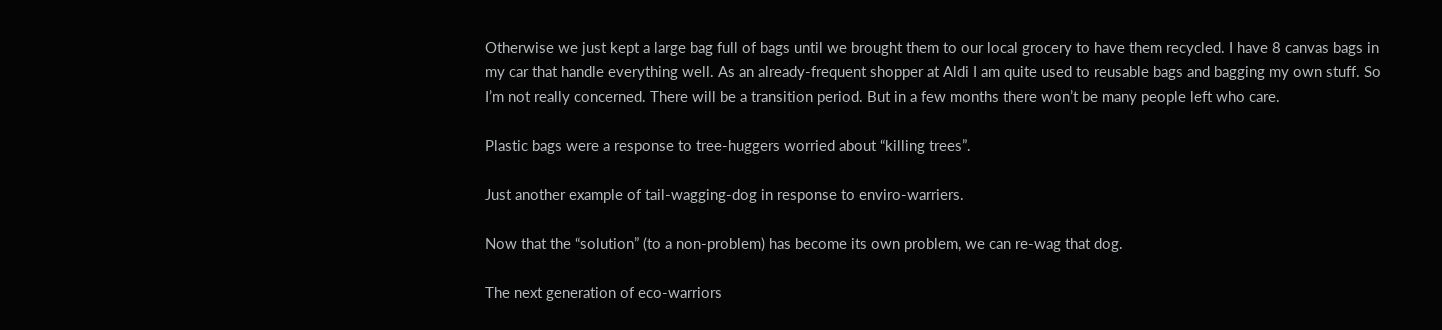Otherwise we just kept a large bag full of bags until we brought them to our local grocery to have them recycled. I have 8 canvas bags in my car that handle everything well. As an already-frequent shopper at Aldi I am quite used to reusable bags and bagging my own stuff. So I’m not really concerned. There will be a transition period. But in a few months there won’t be many people left who care.

Plastic bags were a response to tree-huggers worried about “killing trees”.

Just another example of tail-wagging-dog in response to enviro-warriers.

Now that the “solution” (to a non-problem) has become its own problem, we can re-wag that dog.

The next generation of eco-warriors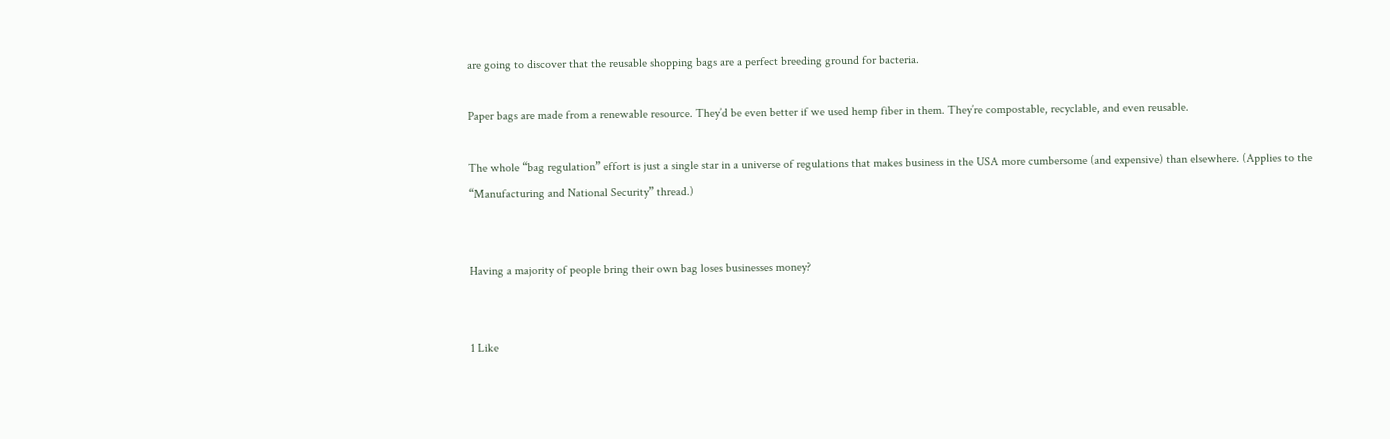are going to discover that the reusable shopping bags are a perfect breeding ground for bacteria.

Paper bags are made from a renewable resource. They’d be even better if we used hemp fiber in them. They’re compostable, recyclable, and even reusable.

The whole “bag regulation” effort is just a single star in a universe of regulations that makes business in the USA more cumbersome (and expensive) than elsewhere. (Applies to the “Manufacturing and National Security” thread.)


Having a majority of people bring their own bag loses businesses money?


1 Like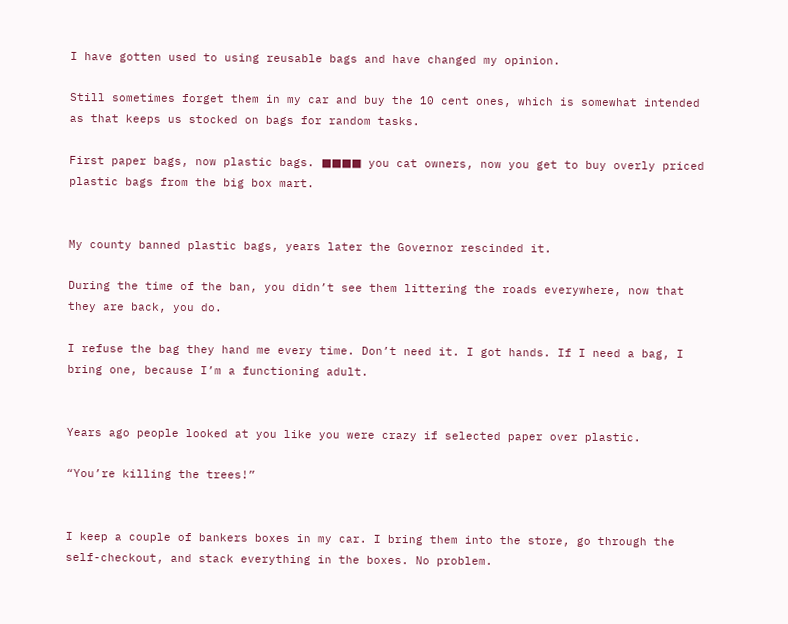I have gotten used to using reusable bags and have changed my opinion.

Still sometimes forget them in my car and buy the 10 cent ones, which is somewhat intended as that keeps us stocked on bags for random tasks.

First paper bags, now plastic bags. ■■■■ you cat owners, now you get to buy overly priced plastic bags from the big box mart.


My county banned plastic bags, years later the Governor rescinded it.

During the time of the ban, you didn’t see them littering the roads everywhere, now that they are back, you do.

I refuse the bag they hand me every time. Don’t need it. I got hands. If I need a bag, I bring one, because I’m a functioning adult.


Years ago people looked at you like you were crazy if selected paper over plastic.

“You’re killing the trees!”


I keep a couple of bankers boxes in my car. I bring them into the store, go through the self-checkout, and stack everything in the boxes. No problem.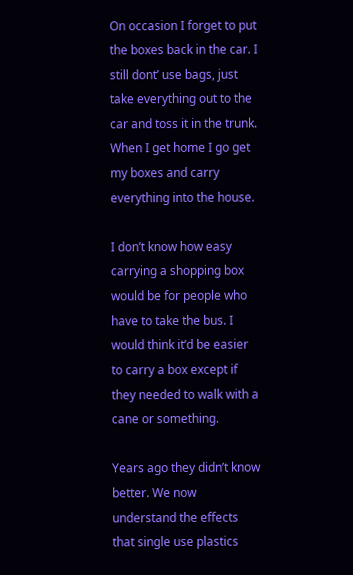On occasion I forget to put the boxes back in the car. I still dont’ use bags, just take everything out to the car and toss it in the trunk. When I get home I go get my boxes and carry everything into the house.

I don’t know how easy carrying a shopping box would be for people who have to take the bus. I would think it’d be easier to carry a box except if they needed to walk with a cane or something.

Years ago they didn’t know better. We now understand the effects that single use plastics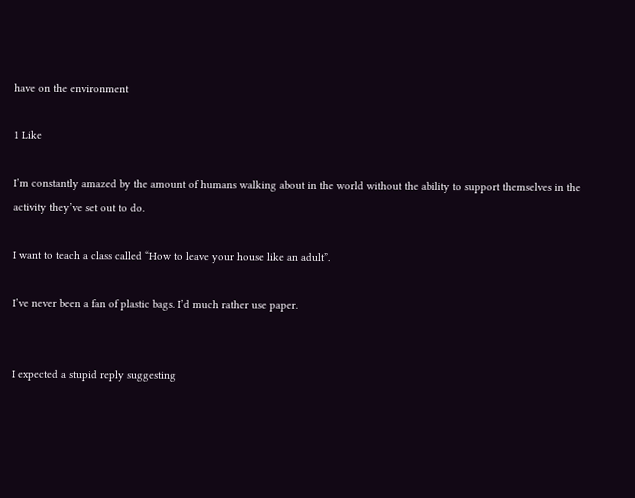have on the environment

1 Like

I’m constantly amazed by the amount of humans walking about in the world without the ability to support themselves in the activity they’ve set out to do.

I want to teach a class called “How to leave your house like an adult”.

I’ve never been a fan of plastic bags. I’d much rather use paper.


I expected a stupid reply suggesting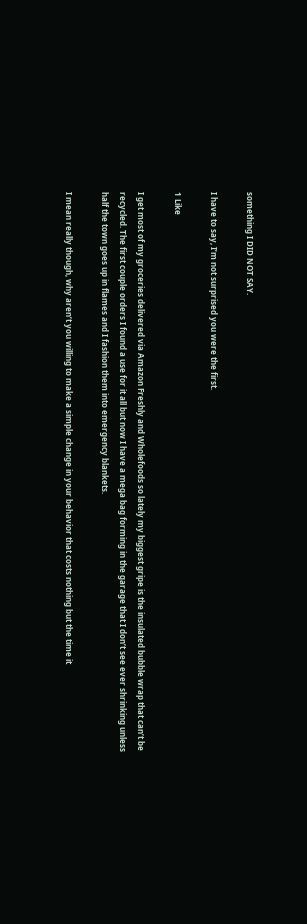something I DID NOT SAY.

I have to say, I’m not surprised you were the first.

1 Like

I get most of my groceries delivered via Amazon Freshly and Wholefoods so lately my biggest gripe is the insulated bubble wrap that can’t be recycled. The first couple orders I found a use for it all but now I have a mega bag forming in the garage that I don’t see ever shrinking unless half the town goes up in flames and I fashion them into emergency blankets.

I mean really though, why aren’t you willing to make a simple change in your behavior that costs nothing but the time it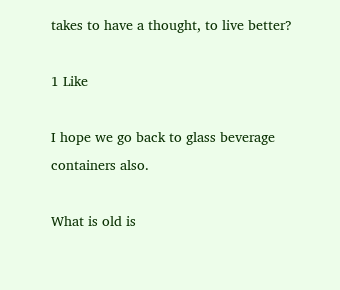takes to have a thought, to live better?

1 Like

I hope we go back to glass beverage containers also.

What is old is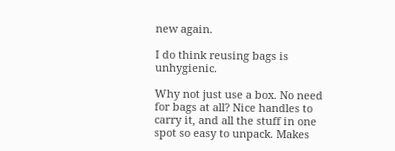new again.

I do think reusing bags is unhygienic.

Why not just use a box. No need for bags at all? Nice handles to carry it, and all the stuff in one spot so easy to unpack. Makes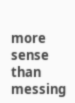more sense than messing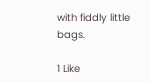with fiddly little bags.

1 Like